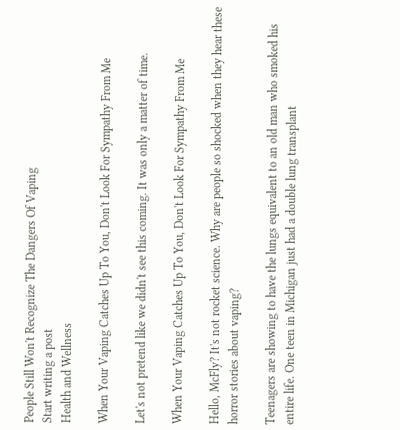People Still Won't Recognize The Dangers Of Vaping
Start writing a post
Health and Wellness

When Your Vaping Catches Up To You, Don't Look For Sympathy From Me

Let's not pretend like we didn't see this coming. It was only a matter of time.

When Your Vaping Catches Up To You, Don't Look For Sympathy From Me

Hello, McFly? It's not rocket science. Why are people so shocked when they hear these horror stories about vaping?

Teenagers are showing to have the lungs equivalent to an old man who smoked his entire life. One teen in Michigan just had a double lung transplant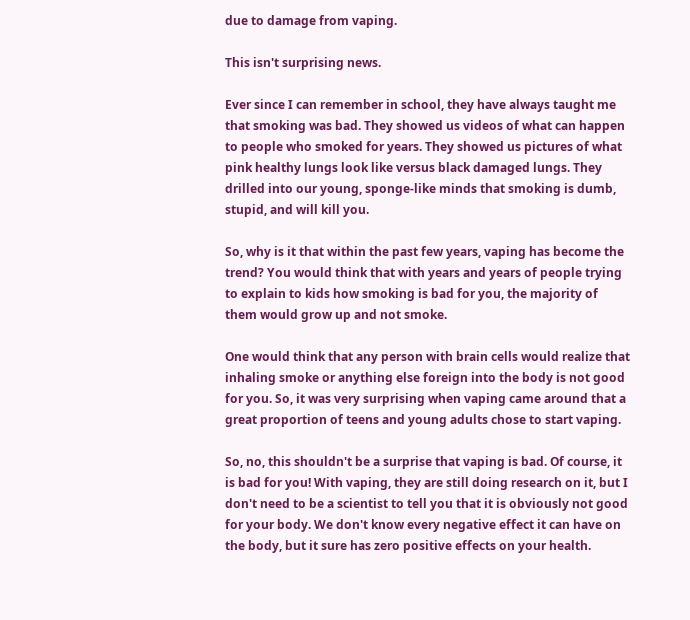due to damage from vaping.

This isn't surprising news.

Ever since I can remember in school, they have always taught me that smoking was bad. They showed us videos of what can happen to people who smoked for years. They showed us pictures of what pink healthy lungs look like versus black damaged lungs. They drilled into our young, sponge-like minds that smoking is dumb, stupid, and will kill you.

So, why is it that within the past few years, vaping has become the trend? You would think that with years and years of people trying to explain to kids how smoking is bad for you, the majority of them would grow up and not smoke.

One would think that any person with brain cells would realize that inhaling smoke or anything else foreign into the body is not good for you. So, it was very surprising when vaping came around that a great proportion of teens and young adults chose to start vaping.

So, no, this shouldn't be a surprise that vaping is bad. Of course, it is bad for you! With vaping, they are still doing research on it, but I don't need to be a scientist to tell you that it is obviously not good for your body. We don't know every negative effect it can have on the body, but it sure has zero positive effects on your health.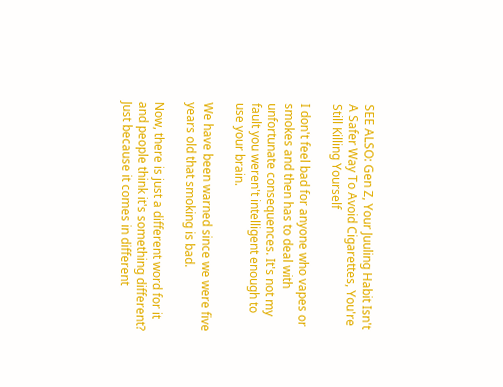SEE ALSO: Gen Z, Your Juuling Habit Isn't A Safer Way To Avoid Cigarettes, You're Still Killing Yourself

I don't feel bad for anyone who vapes or smokes and then has to deal with unfortunate consequences. It's not my fault you weren't intelligent enough to use your brain.

We have been warned since we were five years old that smoking is bad.

Now, there is just a different word for it and people think it's something different? Just because it comes in different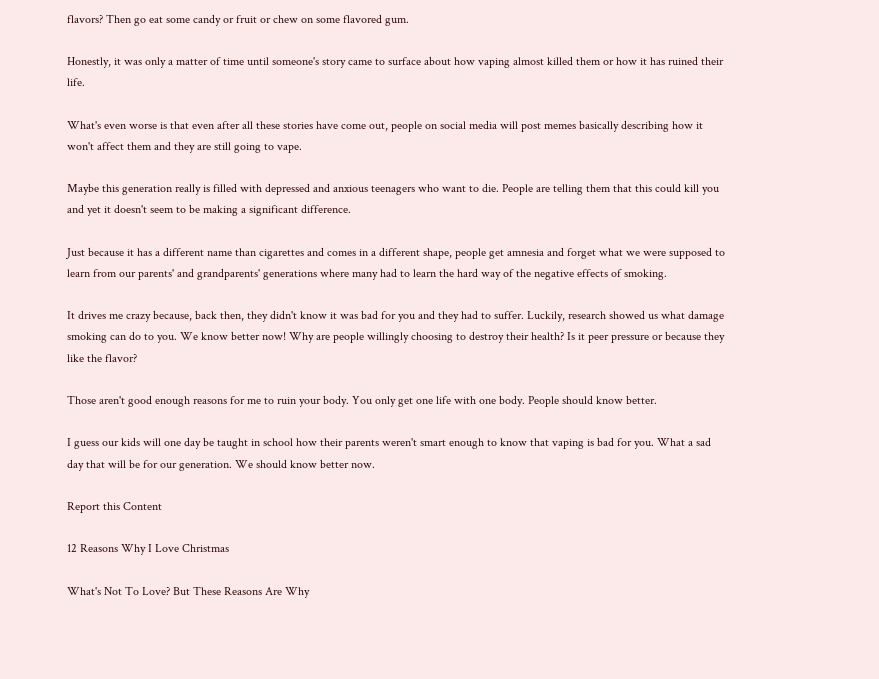flavors? Then go eat some candy or fruit or chew on some flavored gum.

Honestly, it was only a matter of time until someone's story came to surface about how vaping almost killed them or how it has ruined their life.

What's even worse is that even after all these stories have come out, people on social media will post memes basically describing how it won't affect them and they are still going to vape.

Maybe this generation really is filled with depressed and anxious teenagers who want to die. People are telling them that this could kill you and yet it doesn't seem to be making a significant difference.

Just because it has a different name than cigarettes and comes in a different shape, people get amnesia and forget what we were supposed to learn from our parents' and grandparents' generations where many had to learn the hard way of the negative effects of smoking.

It drives me crazy because, back then, they didn't know it was bad for you and they had to suffer. Luckily, research showed us what damage smoking can do to you. We know better now! Why are people willingly choosing to destroy their health? Is it peer pressure or because they like the flavor?

Those aren't good enough reasons for me to ruin your body. You only get one life with one body. People should know better.

I guess our kids will one day be taught in school how their parents weren't smart enough to know that vaping is bad for you. What a sad day that will be for our generation. We should know better now.

Report this Content

12 Reasons Why I Love Christmas

What's Not To Love? But These Reasons Are Why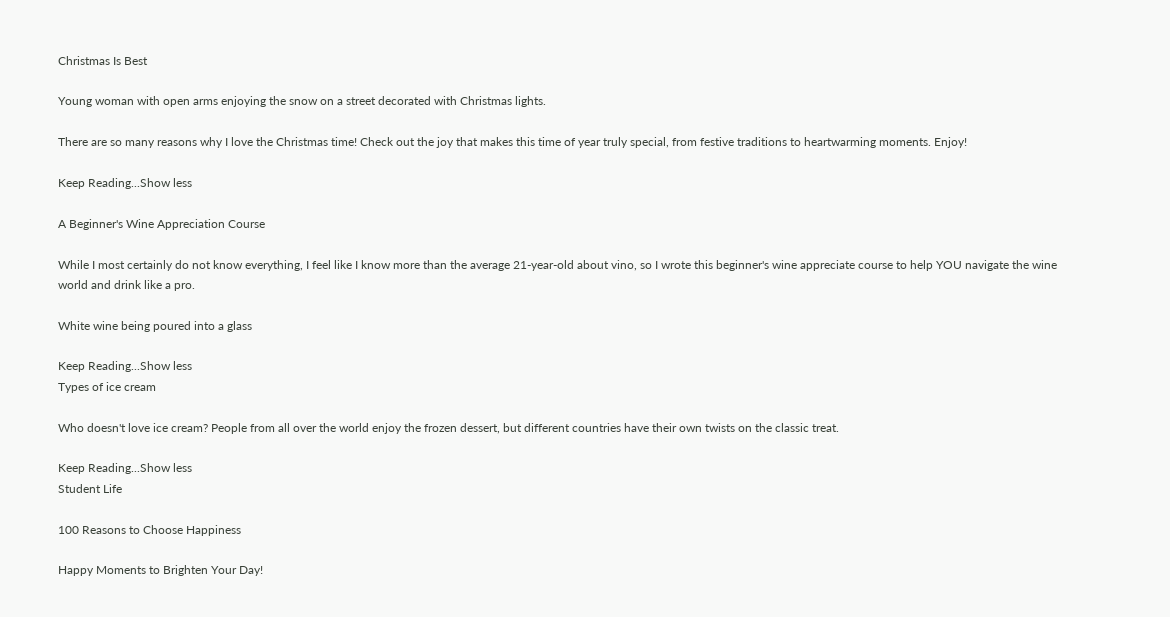Christmas Is Best

Young woman with open arms enjoying the snow on a street decorated with Christmas lights.

There are so many reasons why I love the Christmas time! Check out the joy that makes this time of year truly special, from festive traditions to heartwarming moments. Enjoy!

Keep Reading...Show less

A Beginner's Wine Appreciation Course

While I most certainly do not know everything, I feel like I know more than the average 21-year-old about vino, so I wrote this beginner's wine appreciate course to help YOU navigate the wine world and drink like a pro.

White wine being poured into a glass

Keep Reading...Show less
Types of ice cream

Who doesn't love ice cream? People from all over the world enjoy the frozen dessert, but different countries have their own twists on the classic treat.

Keep Reading...Show less
Student Life

100 Reasons to Choose Happiness

Happy Moments to Brighten Your Day!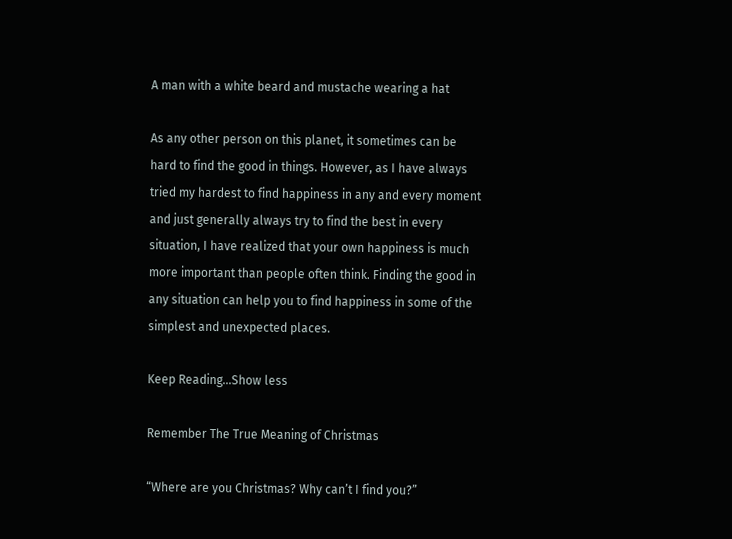A man with a white beard and mustache wearing a hat

As any other person on this planet, it sometimes can be hard to find the good in things. However, as I have always tried my hardest to find happiness in any and every moment and just generally always try to find the best in every situation, I have realized that your own happiness is much more important than people often think. Finding the good in any situation can help you to find happiness in some of the simplest and unexpected places.

Keep Reading...Show less

Remember The True Meaning of Christmas

“Where are you Christmas? Why can’t I find you?”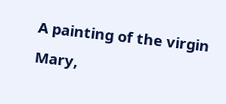A painting of the virgin Mary,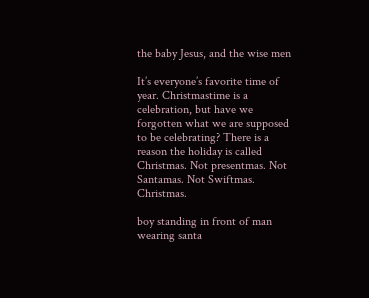the baby Jesus, and the wise men

It’s everyone’s favorite time of year. Christmastime is a celebration, but have we forgotten what we are supposed to be celebrating? There is a reason the holiday is called Christmas. Not presentmas. Not Santamas. Not Swiftmas. Christmas.

boy standing in front of man wearing santa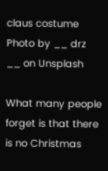claus costume Photo by __ drz __ on Unsplash

What many people forget is that there is no Christmas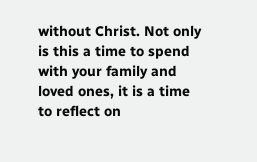without Christ. Not only is this a time to spend with your family and loved ones, it is a time to reflect on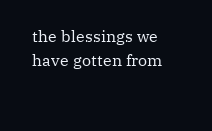the blessings we have gotten from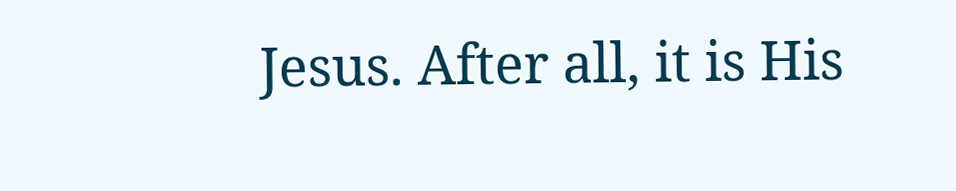Jesus. After all, it is His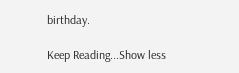birthday.

Keep Reading...Show less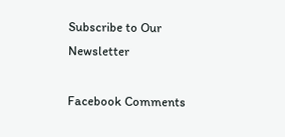Subscribe to Our Newsletter

Facebook Comments